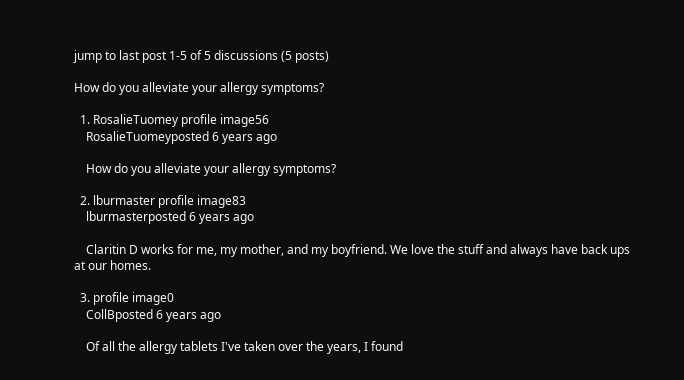jump to last post 1-5 of 5 discussions (5 posts)

How do you alleviate your allergy symptoms?

  1. RosalieTuomey profile image56
    RosalieTuomeyposted 6 years ago

    How do you alleviate your allergy symptoms?

  2. lburmaster profile image83
    lburmasterposted 6 years ago

    Claritin D works for me, my mother, and my boyfriend. We love the stuff and always have back ups at our homes.

  3. profile image0
    CollBposted 6 years ago

    Of all the allergy tablets I've taken over the years, I found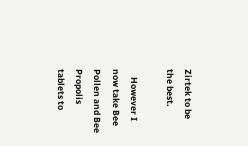Zirtek to be the best.

    However I now take Bee Pollen and Bee Propolis tablets to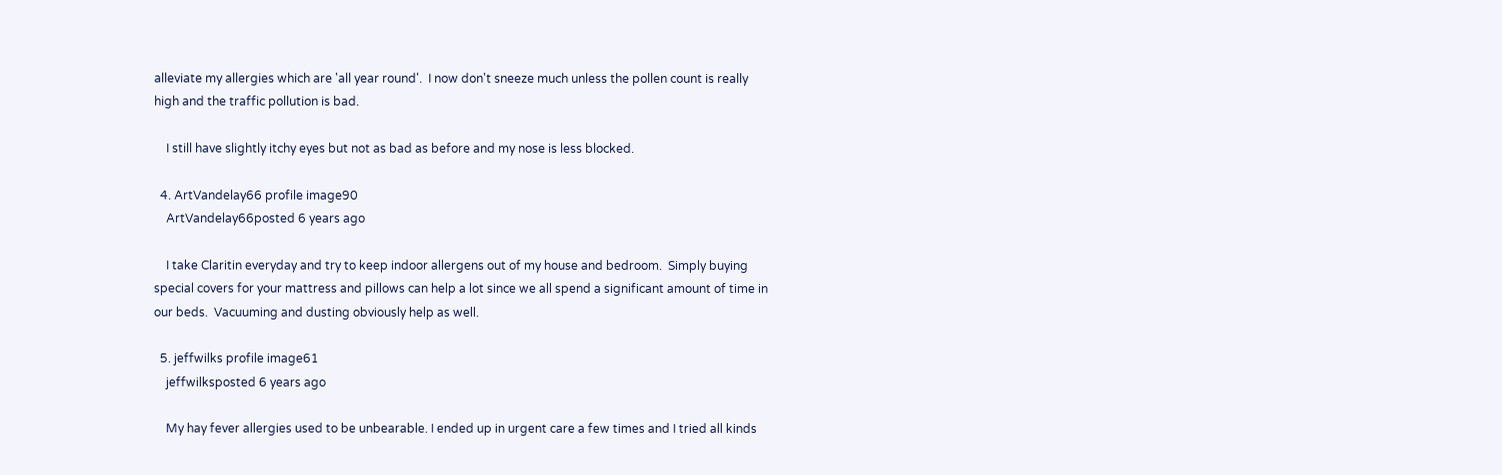alleviate my allergies which are 'all year round'.  I now don't sneeze much unless the pollen count is really high and the traffic pollution is bad.

    I still have slightly itchy eyes but not as bad as before and my nose is less blocked.

  4. ArtVandelay66 profile image90
    ArtVandelay66posted 6 years ago

    I take Claritin everyday and try to keep indoor allergens out of my house and bedroom.  Simply buying special covers for your mattress and pillows can help a lot since we all spend a significant amount of time in our beds.  Vacuuming and dusting obviously help as well.

  5. jeffwilks profile image61
    jeffwilksposted 6 years ago

    My hay fever allergies used to be unbearable. I ended up in urgent care a few times and I tried all kinds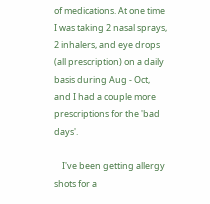of medications. At one time I was taking 2 nasal sprays, 2 inhalers, and eye drops (all prescription) on a daily basis during Aug - Oct, and I had a couple more prescriptions for the 'bad days'.

    I've been getting allergy shots for a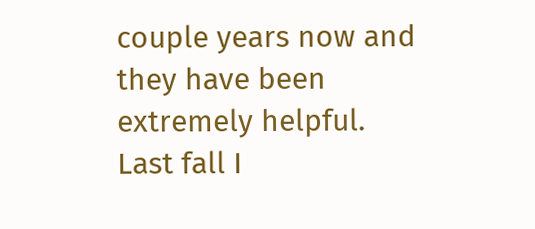couple years now and they have been extremely helpful. Last fall I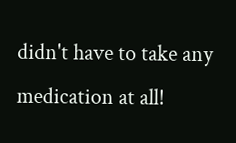didn't have to take any medication at all!